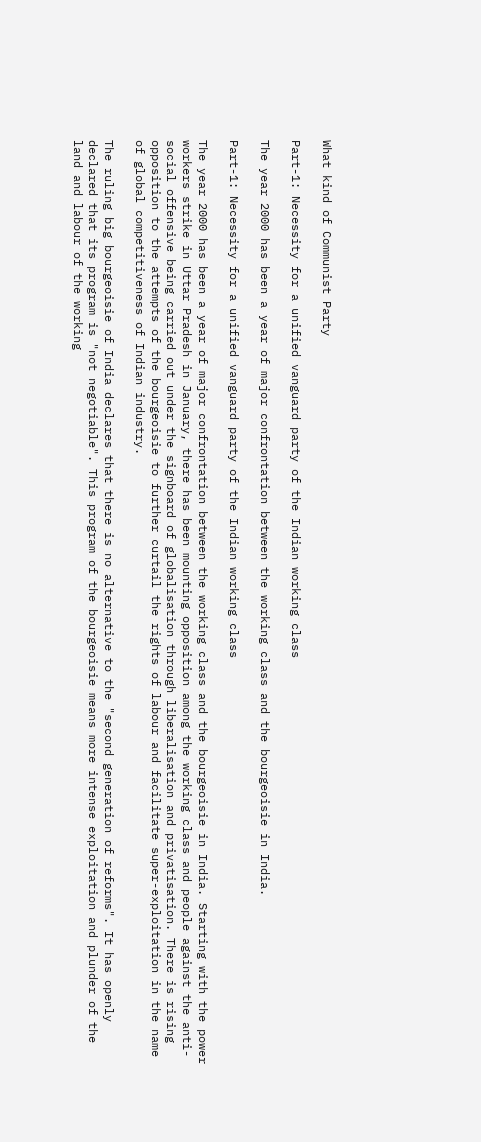What kind of Communist Party

Part-1: Necessity for a unified vanguard party of the Indian working class

The year 2000 has been a year of major confrontation between the working class and the bourgeoisie in India.

Part-1: Necessity for a unified vanguard party of the Indian working class

The year 2000 has been a year of major confrontation between the working class and the bourgeoisie in India. Starting with the power workers strike in Uttar Pradesh in January, there has been mounting opposition among the working class and people against the anti-social offensive being carried out under the signboard of globalisation through liberalisation and privatisation. There is rising opposition to the attempts of the bourgeoisie to further curtail the rights of labour and facilitate super-exploitation in the name of global competitiveness of Indian industry.

The ruling big bourgeoisie of India declares that there is no alternative to the "second generation of reforms". It has openly declared that its program is "not negotiable". This program of the bourgeoisie means more intense exploitation and plunder of the land and labour of the working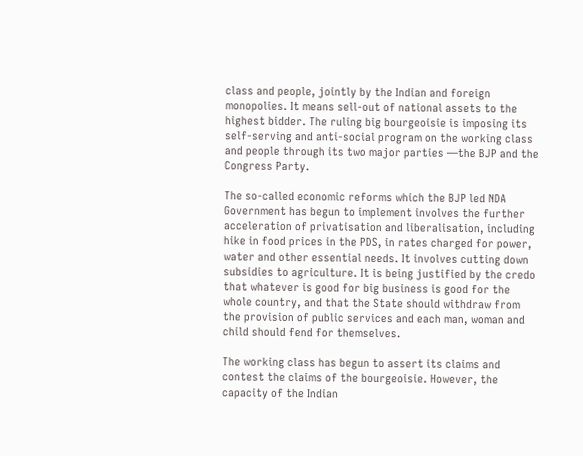class and people, jointly by the Indian and foreign monopolies. It means sell-out of national assets to the highest bidder. The ruling big bourgeoisie is imposing its self-serving and anti-social program on the working class and people through its two major parties —the BJP and the Congress Party.

The so-called economic reforms which the BJP led NDA Government has begun to implement involves the further acceleration of privatisation and liberalisation, including hike in food prices in the PDS, in rates charged for power, water and other essential needs. It involves cutting down subsidies to agriculture. It is being justified by the credo that whatever is good for big business is good for the whole country, and that the State should withdraw from the provision of public services and each man, woman and child should fend for themselves.

The working class has begun to assert its claims and contest the claims of the bourgeoisie. However, the capacity of the Indian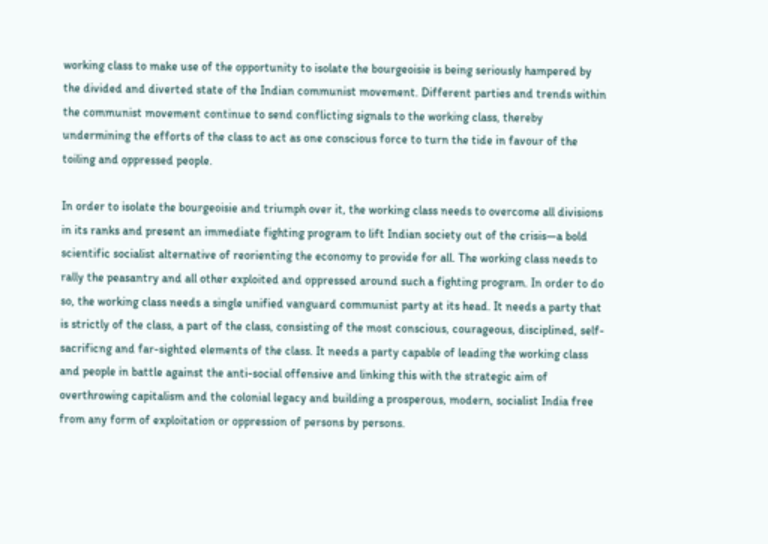working class to make use of the opportunity to isolate the bourgeoisie is being seriously hampered by the divided and diverted state of the Indian communist movement. Different parties and trends within the communist movement continue to send conflicting signals to the working class, thereby undermining the efforts of the class to act as one conscious force to turn the tide in favour of the toiling and oppressed people.

In order to isolate the bourgeoisie and triumph over it, the working class needs to overcome all divisions in its ranks and present an immediate fighting program to lift Indian society out of the crisis—a bold scientific socialist alternative of reorienting the economy to provide for all. The working class needs to rally the peasantry and all other exploited and oppressed around such a fighting program. In order to do so, the working class needs a single unified vanguard communist party at its head. It needs a party that is strictly of the class, a part of the class, consisting of the most conscious, courageous, disciplined, self-sacrificng and far-sighted elements of the class. It needs a party capable of leading the working class and people in battle against the anti-social offensive and linking this with the strategic aim of overthrowing capitalism and the colonial legacy and building a prosperous, modern, socialist India free from any form of exploitation or oppression of persons by persons.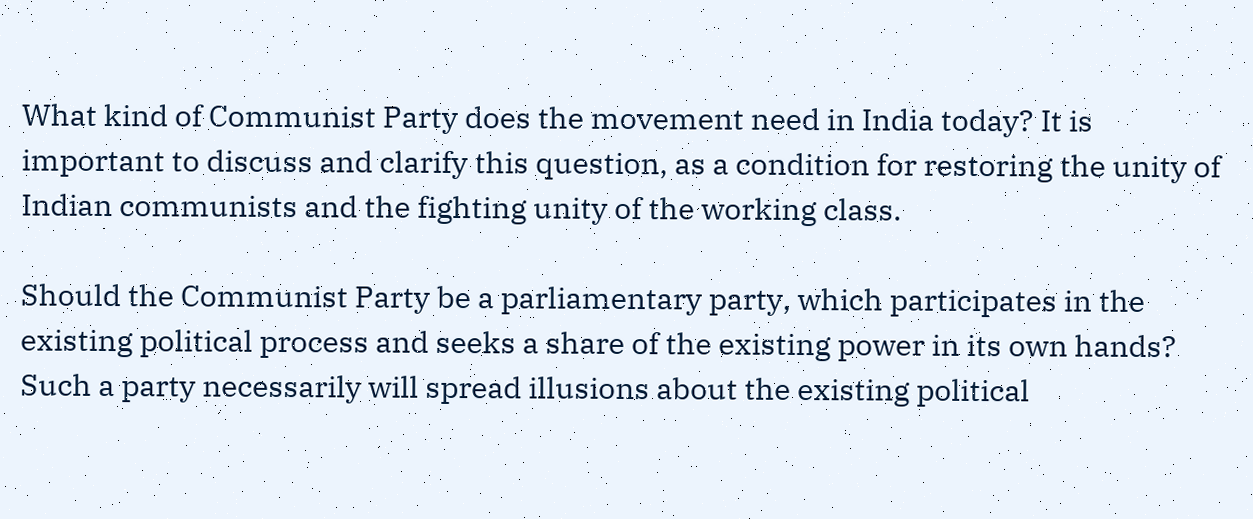What kind of Communist Party does the movement need in India today? It is important to discuss and clarify this question, as a condition for restoring the unity of Indian communists and the fighting unity of the working class.

Should the Communist Party be a parliamentary party, which participates in the existing political process and seeks a share of the existing power in its own hands? Such a party necessarily will spread illusions about the existing political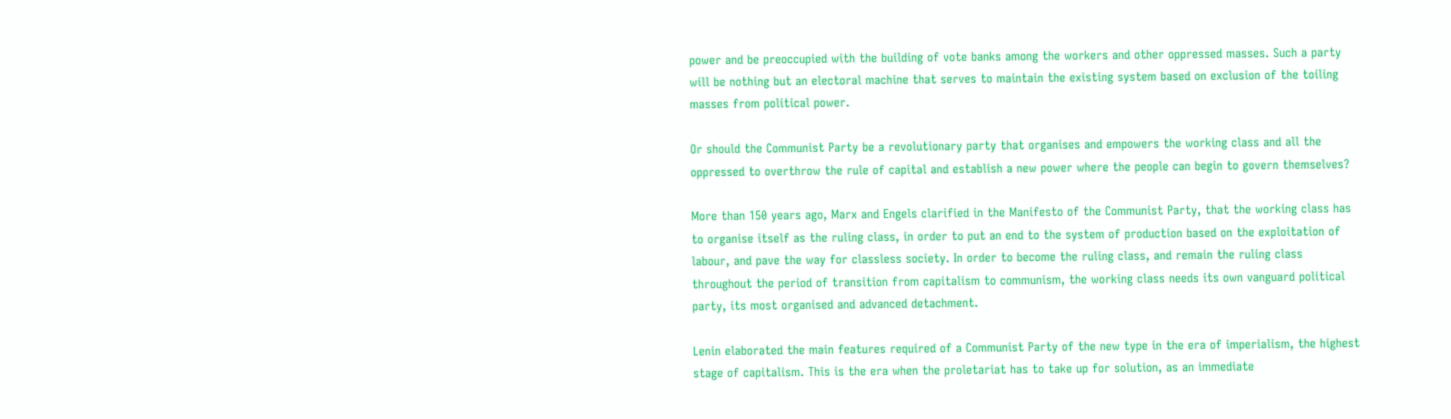power and be preoccupied with the building of vote banks among the workers and other oppressed masses. Such a party will be nothing but an electoral machine that serves to maintain the existing system based on exclusion of the toiling masses from political power.

Or should the Communist Party be a revolutionary party that organises and empowers the working class and all the oppressed to overthrow the rule of capital and establish a new power where the people can begin to govern themselves?

More than 150 years ago, Marx and Engels clarified in the Manifesto of the Communist Party, that the working class has to organise itself as the ruling class, in order to put an end to the system of production based on the exploitation of labour, and pave the way for classless society. In order to become the ruling class, and remain the ruling class throughout the period of transition from capitalism to communism, the working class needs its own vanguard political party, its most organised and advanced detachment.

Lenin elaborated the main features required of a Communist Party of the new type in the era of imperialism, the highest stage of capitalism. This is the era when the proletariat has to take up for solution, as an immediate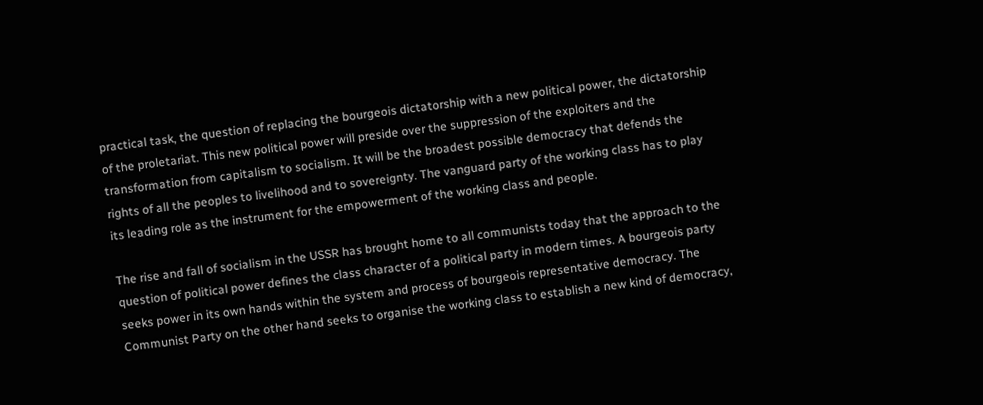practical task, the question of replacing the bourgeois dictatorship with a new political power, the dictatorship of the proletariat. This new political power will preside over the suppression of the exploiters and the transformation from capitalism to socialism. It will be the broadest possible democracy that defends the rights of all the peoples to livelihood and to sovereignty. The vanguard party of the working class has to play its leading role as the instrument for the empowerment of the working class and people.

The rise and fall of socialism in the USSR has brought home to all communists today that the approach to the question of political power defines the class character of a political party in modern times. A bourgeois party seeks power in its own hands within the system and process of bourgeois representative democracy. The Communist Party on the other hand seeks to organise the working class to establish a new kind of democracy,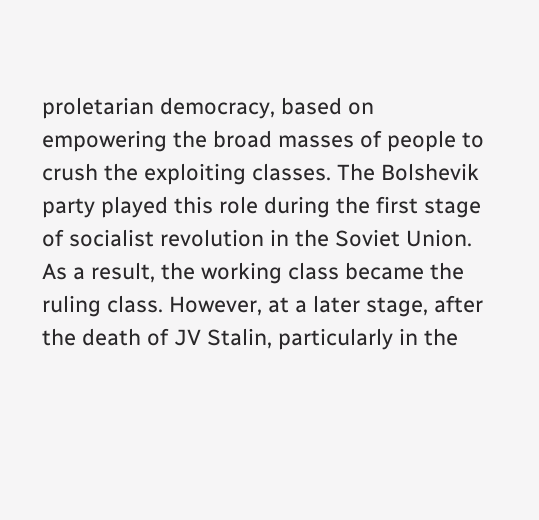proletarian democracy, based on empowering the broad masses of people to crush the exploiting classes. The Bolshevik party played this role during the first stage of socialist revolution in the Soviet Union. As a result, the working class became the ruling class. However, at a later stage, after the death of JV Stalin, particularly in the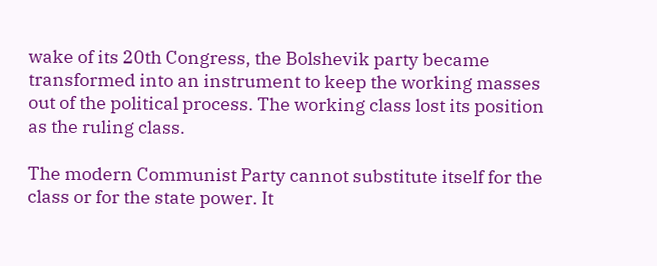wake of its 20th Congress, the Bolshevik party became transformed into an instrument to keep the working masses out of the political process. The working class lost its position as the ruling class.

The modern Communist Party cannot substitute itself for the class or for the state power. It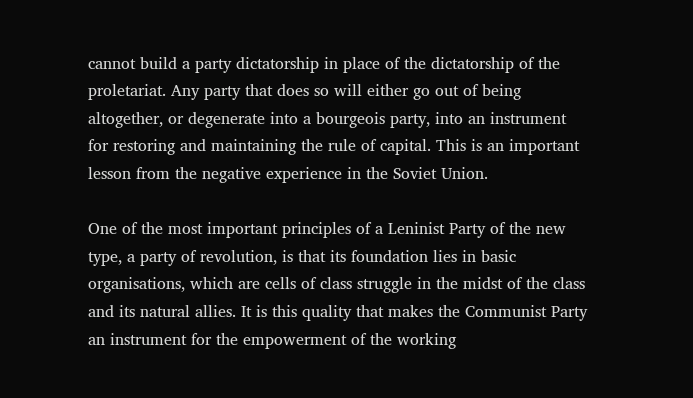cannot build a party dictatorship in place of the dictatorship of the proletariat. Any party that does so will either go out of being altogether, or degenerate into a bourgeois party, into an instrument for restoring and maintaining the rule of capital. This is an important lesson from the negative experience in the Soviet Union.

One of the most important principles of a Leninist Party of the new type, a party of revolution, is that its foundation lies in basic organisations, which are cells of class struggle in the midst of the class and its natural allies. It is this quality that makes the Communist Party an instrument for the empowerment of the working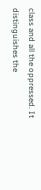class and all the oppressed. It distinguishes the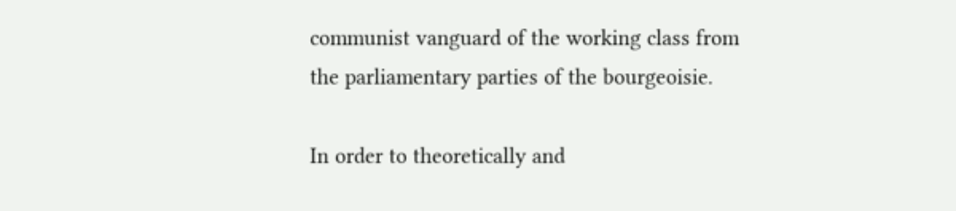communist vanguard of the working class from the parliamentary parties of the bourgeoisie.

In order to theoretically and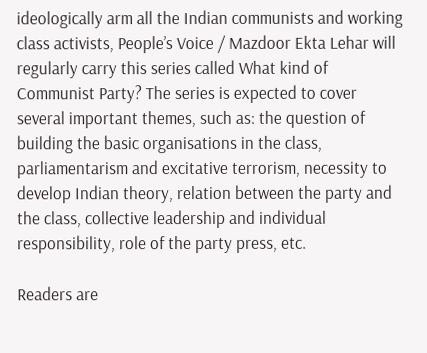ideologically arm all the Indian communists and working class activists, People’s Voice / Mazdoor Ekta Lehar will regularly carry this series called What kind of Communist Party? The series is expected to cover several important themes, such as: the question of building the basic organisations in the class, parliamentarism and excitative terrorism, necessity to develop Indian theory, relation between the party and the class, collective leadership and individual responsibility, role of the party press, etc.

Readers are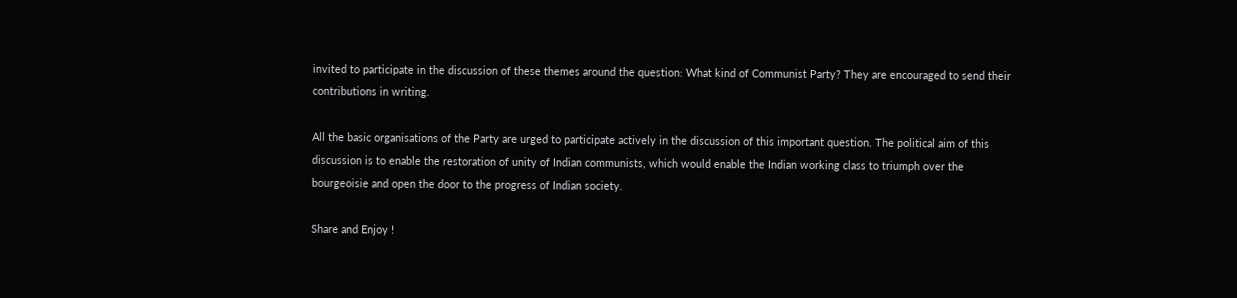invited to participate in the discussion of these themes around the question: What kind of Communist Party? They are encouraged to send their contributions in writing.

All the basic organisations of the Party are urged to participate actively in the discussion of this important question. The political aim of this discussion is to enable the restoration of unity of Indian communists, which would enable the Indian working class to triumph over the bourgeoisie and open the door to the progress of Indian society.

Share and Enjoy !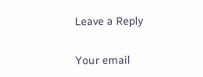Leave a Reply

Your email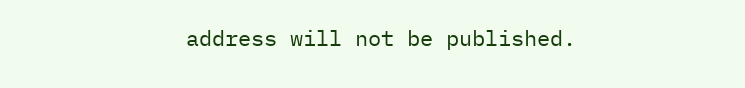address will not be published.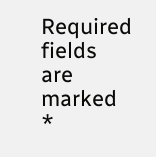Required fields are marked *